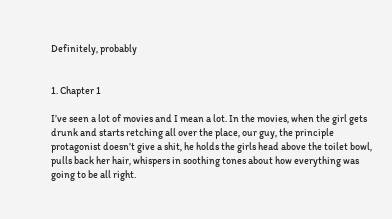Definitely, probably


1. Chapter 1

I’ve seen a lot of movies and I mean a lot. In the movies, when the girl gets drunk and starts retching all over the place, our guy, the principle protagonist doesn’t give a shit, he holds the girls head above the toilet bowl, pulls back her hair, whispers in soothing tones about how everything was going to be all right.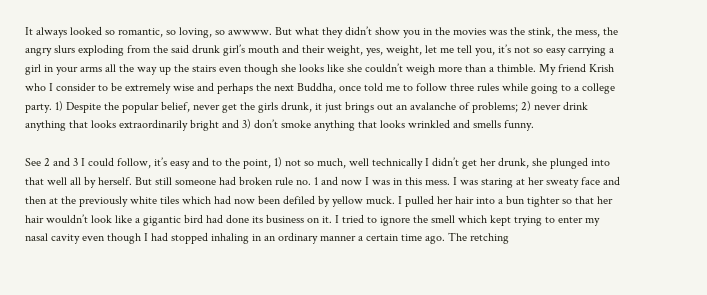It always looked so romantic, so loving, so awwww. But what they didn’t show you in the movies was the stink, the mess, the angry slurs exploding from the said drunk girl’s mouth and their weight, yes, weight, let me tell you, it’s not so easy carrying a girl in your arms all the way up the stairs even though she looks like she couldn’t weigh more than a thimble. My friend Krish who I consider to be extremely wise and perhaps the next Buddha, once told me to follow three rules while going to a college party. 1) Despite the popular belief, never get the girls drunk, it just brings out an avalanche of problems; 2) never drink anything that looks extraordinarily bright and 3) don’t smoke anything that looks wrinkled and smells funny.

See 2 and 3 I could follow, it’s easy and to the point, 1) not so much, well technically I didn’t get her drunk, she plunged into that well all by herself. But still someone had broken rule no. 1 and now I was in this mess. I was staring at her sweaty face and then at the previously white tiles which had now been defiled by yellow muck. I pulled her hair into a bun tighter so that her hair wouldn’t look like a gigantic bird had done its business on it. I tried to ignore the smell which kept trying to enter my nasal cavity even though I had stopped inhaling in an ordinary manner a certain time ago. The retching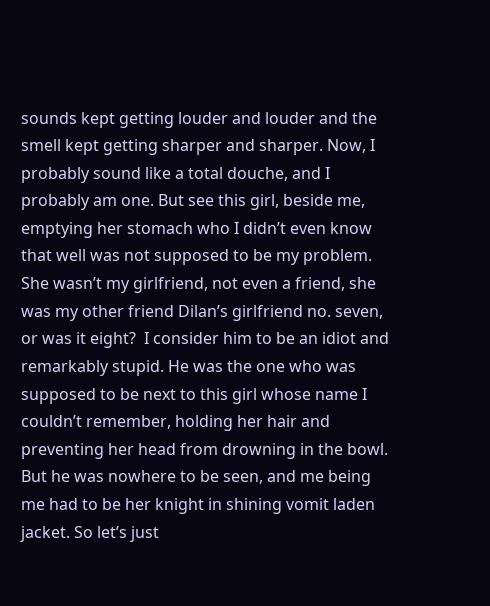sounds kept getting louder and louder and the smell kept getting sharper and sharper. Now, I probably sound like a total douche, and I probably am one. But see this girl, beside me, emptying her stomach who I didn’t even know that well was not supposed to be my problem. She wasn’t my girlfriend, not even a friend, she was my other friend Dilan’s girlfriend no. seven, or was it eight?  I consider him to be an idiot and remarkably stupid. He was the one who was supposed to be next to this girl whose name I couldn’t remember, holding her hair and preventing her head from drowning in the bowl. But he was nowhere to be seen, and me being me had to be her knight in shining vomit laden jacket. So let’s just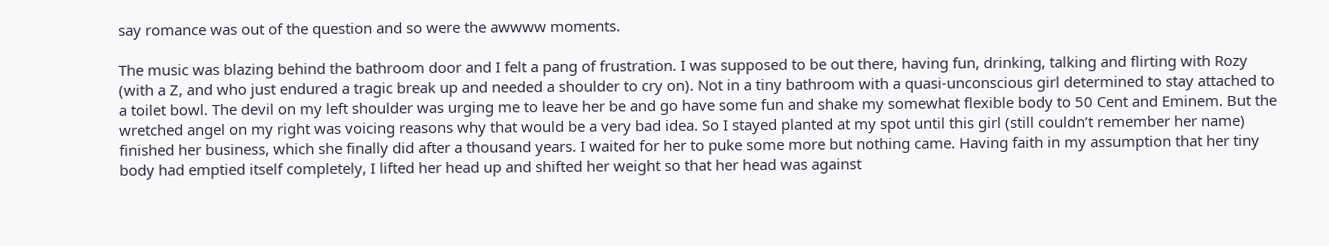say romance was out of the question and so were the awwww moments.

The music was blazing behind the bathroom door and I felt a pang of frustration. I was supposed to be out there, having fun, drinking, talking and flirting with Rozy (with a Z, and who just endured a tragic break up and needed a shoulder to cry on). Not in a tiny bathroom with a quasi-unconscious girl determined to stay attached to a toilet bowl. The devil on my left shoulder was urging me to leave her be and go have some fun and shake my somewhat flexible body to 50 Cent and Eminem. But the wretched angel on my right was voicing reasons why that would be a very bad idea. So I stayed planted at my spot until this girl (still couldn’t remember her name) finished her business, which she finally did after a thousand years. I waited for her to puke some more but nothing came. Having faith in my assumption that her tiny body had emptied itself completely, I lifted her head up and shifted her weight so that her head was against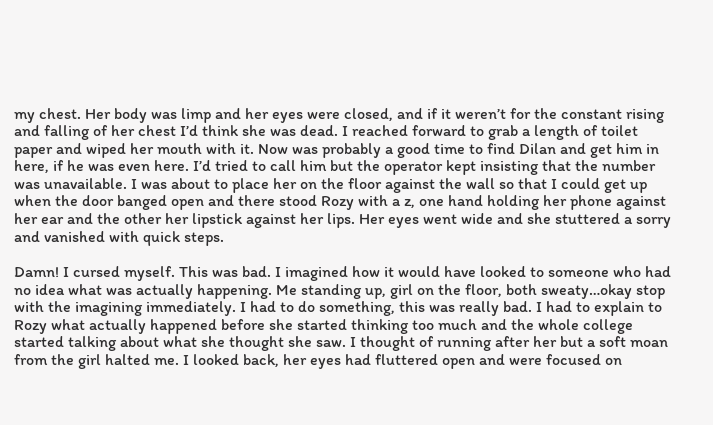my chest. Her body was limp and her eyes were closed, and if it weren’t for the constant rising and falling of her chest I’d think she was dead. I reached forward to grab a length of toilet paper and wiped her mouth with it. Now was probably a good time to find Dilan and get him in here, if he was even here. I’d tried to call him but the operator kept insisting that the number was unavailable. I was about to place her on the floor against the wall so that I could get up when the door banged open and there stood Rozy with a z, one hand holding her phone against her ear and the other her lipstick against her lips. Her eyes went wide and she stuttered a sorry and vanished with quick steps.

Damn! I cursed myself. This was bad. I imagined how it would have looked to someone who had no idea what was actually happening. Me standing up, girl on the floor, both sweaty…okay stop with the imagining immediately. I had to do something, this was really bad. I had to explain to Rozy what actually happened before she started thinking too much and the whole college started talking about what she thought she saw. I thought of running after her but a soft moan from the girl halted me. I looked back, her eyes had fluttered open and were focused on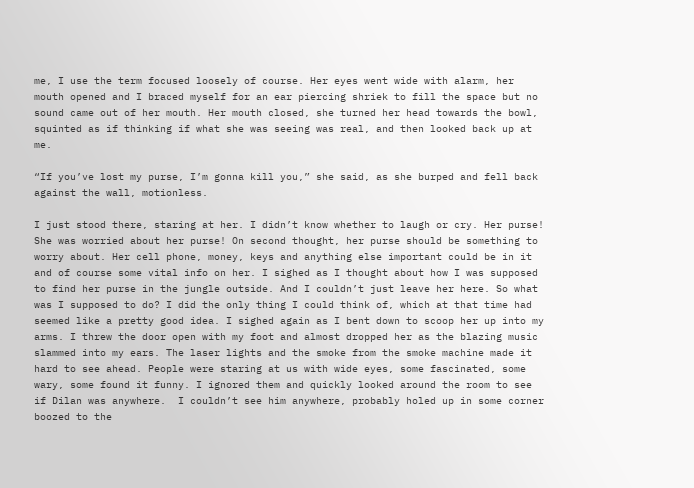me, I use the term focused loosely of course. Her eyes went wide with alarm, her mouth opened and I braced myself for an ear piercing shriek to fill the space but no sound came out of her mouth. Her mouth closed, she turned her head towards the bowl, squinted as if thinking if what she was seeing was real, and then looked back up at me.

“If you’ve lost my purse, I’m gonna kill you,” she said, as she burped and fell back against the wall, motionless.

I just stood there, staring at her. I didn’t know whether to laugh or cry. Her purse! She was worried about her purse! On second thought, her purse should be something to worry about. Her cell phone, money, keys and anything else important could be in it and of course some vital info on her. I sighed as I thought about how I was supposed to find her purse in the jungle outside. And I couldn’t just leave her here. So what was I supposed to do? I did the only thing I could think of, which at that time had seemed like a pretty good idea. I sighed again as I bent down to scoop her up into my arms. I threw the door open with my foot and almost dropped her as the blazing music slammed into my ears. The laser lights and the smoke from the smoke machine made it hard to see ahead. People were staring at us with wide eyes, some fascinated, some wary, some found it funny. I ignored them and quickly looked around the room to see if Dilan was anywhere.  I couldn’t see him anywhere, probably holed up in some corner boozed to the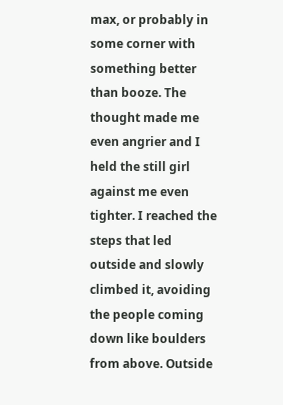max, or probably in some corner with something better than booze. The thought made me even angrier and I held the still girl against me even tighter. I reached the steps that led outside and slowly climbed it, avoiding the people coming down like boulders from above. Outside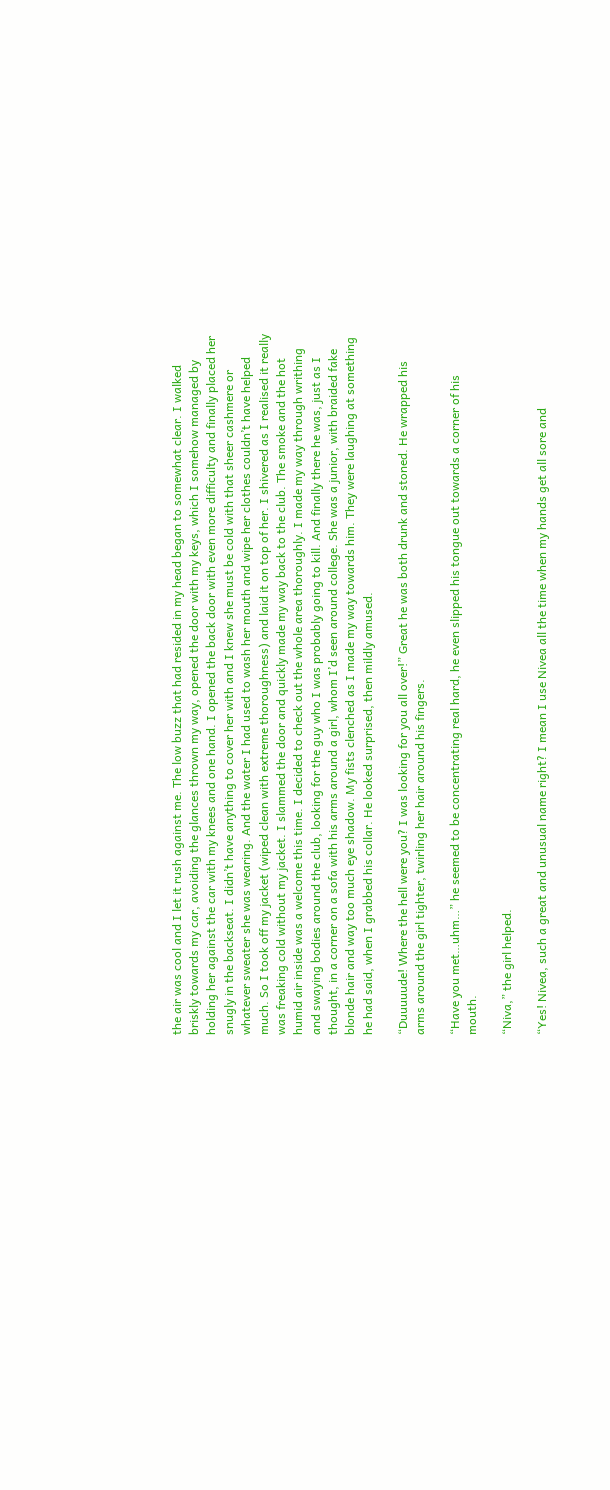the air was cool and I let it rush against me. The low buzz that had resided in my head began to somewhat clear. I walked briskly towards my car, avoiding the glances thrown my way, opened the door with my keys, which I somehow managed by holding her against the car with my knees and one hand. I opened the back door with even more difficulty and finally placed her snugly in the backseat. I didn’t have anything to cover her with and I knew she must be cold with that sheer cashmere or whatever sweater she was wearing. And the water I had used to wash her mouth and wipe her clothes couldn’t have helped much. So I took off my jacket (wiped clean with extreme thoroughness) and laid it on top of her. I shivered as I realised it really was freaking cold without my jacket. I slammed the door and quickly made my way back to the club. The smoke and the hot humid air inside was a welcome this time. I decided to check out the whole area thoroughly. I made my way through writhing and swaying bodies around the club, looking for the guy who I was probably going to kill. And finally there he was, just as I thought, in a corner on a sofa with his arms around a girl, whom I’d seen around college. She was a junior, with braided fake blonde hair and way too much eye shadow. My fists clenched as I made my way towards him. They were laughing at something he had said, when I grabbed his collar. He looked surprised, then mildly amused.

“Duuuuude! Where the hell were you? I was looking for you all over!” Great he was both drunk and stoned. He wrapped his arms around the girl tighter, twirling her hair around his fingers.

“Have you met…uhm…” he seemed to be concentrating real hard, he even slipped his tongue out towards a corner of his mouth.

“Niva,” the girl helped.

“Yes! Nivea, such a great and unusual name right? I mean I use Nivea all the time when my hands get all sore and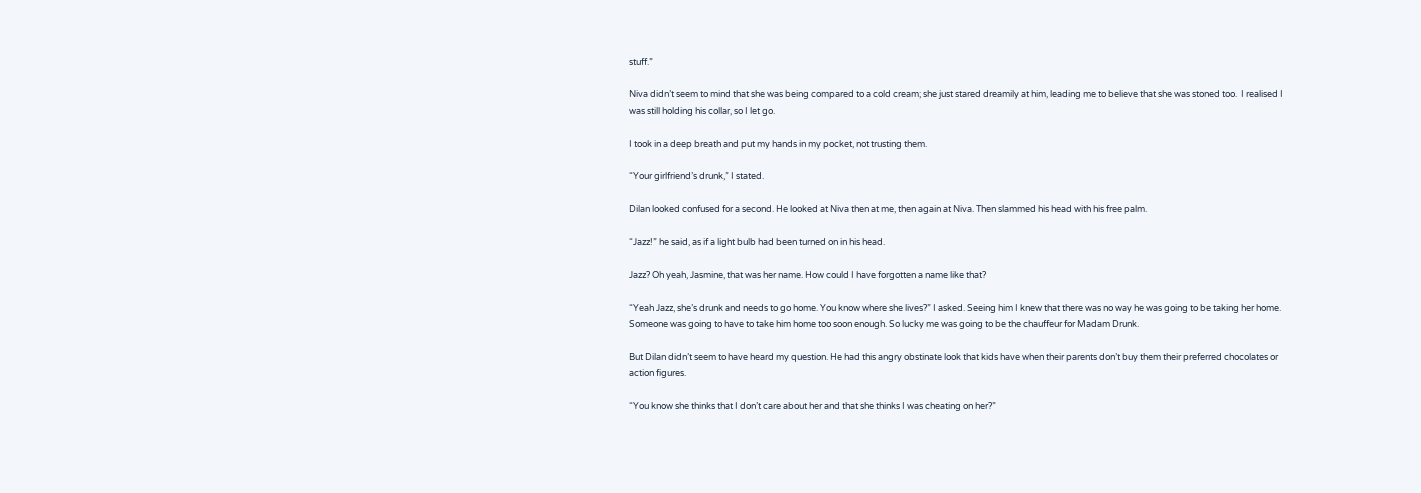stuff.”

Niva didn’t seem to mind that she was being compared to a cold cream; she just stared dreamily at him, leading me to believe that she was stoned too.  I realised I was still holding his collar, so I let go.

I took in a deep breath and put my hands in my pocket, not trusting them.

“Your girlfriend’s drunk,” I stated.

Dilan looked confused for a second. He looked at Niva then at me, then again at Niva. Then slammed his head with his free palm.

“Jazz!” he said, as if a light bulb had been turned on in his head.

Jazz? Oh yeah, Jasmine, that was her name. How could I have forgotten a name like that?

“Yeah Jazz, she’s drunk and needs to go home. You know where she lives?” I asked. Seeing him I knew that there was no way he was going to be taking her home. Someone was going to have to take him home too soon enough. So lucky me was going to be the chauffeur for Madam Drunk.

But Dilan didn’t seem to have heard my question. He had this angry obstinate look that kids have when their parents don’t buy them their preferred chocolates or action figures.

“You know she thinks that I don’t care about her and that she thinks I was cheating on her?”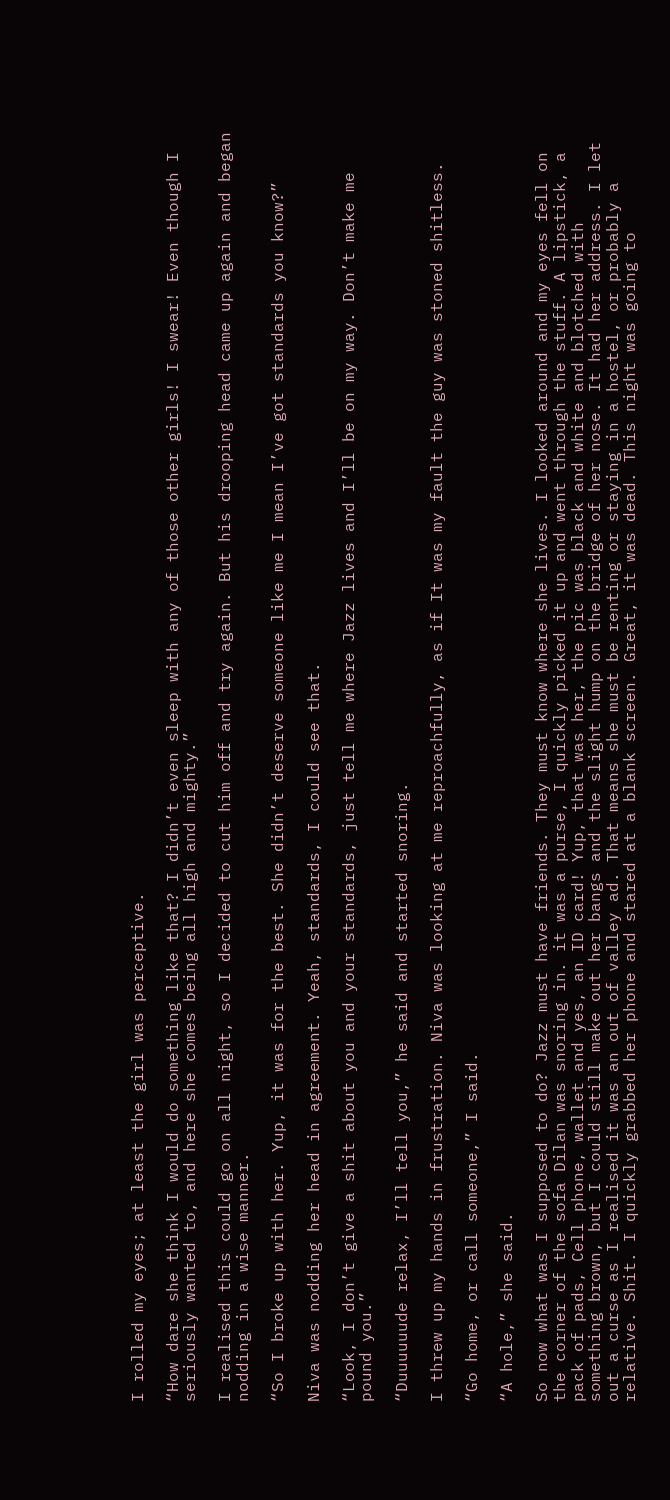I rolled my eyes; at least the girl was perceptive.

“How dare she think I would do something like that? I didn’t even sleep with any of those other girls! I swear! Even though I seriously wanted to, and here she comes being all high and mighty.”

I realised this could go on all night, so I decided to cut him off and try again. But his drooping head came up again and began nodding in a wise manner.

“So I broke up with her. Yup, it was for the best. She didn’t deserve someone like me I mean I’ve got standards you know?”

Niva was nodding her head in agreement. Yeah, standards, I could see that.

“Look, I don’t give a shit about you and your standards, just tell me where Jazz lives and I’ll be on my way. Don’t make me pound you.”

“Duuuuuude relax, I’ll tell you,” he said and started snoring.

I threw up my hands in frustration. Niva was looking at me reproachfully, as if It was my fault the guy was stoned shitless.

“Go home, or call someone,” I said.

“A hole,” she said.

So now what was I supposed to do? Jazz must have friends. They must know where she lives. I looked around and my eyes fell on the corner of the sofa Dilan was snoring in. it was a purse, I quickly picked it up and went through the stuff. A lipstick, a pack of pads, Cell phone, wallet and yes, an ID card! Yup, that was her, the pic was black and white and blotched with something brown, but I could still make out her bangs and the slight hump on the bridge of her nose. It had her address. I let out a curse as I realised it was an out of valley ad. That means she must be renting or staying in a hostel, or probably a relative. Shit. I quickly grabbed her phone and stared at a blank screen. Great, it was dead. This night was going to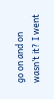go on and on wasn’t it? I went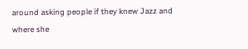around asking people if they knew Jazz and where she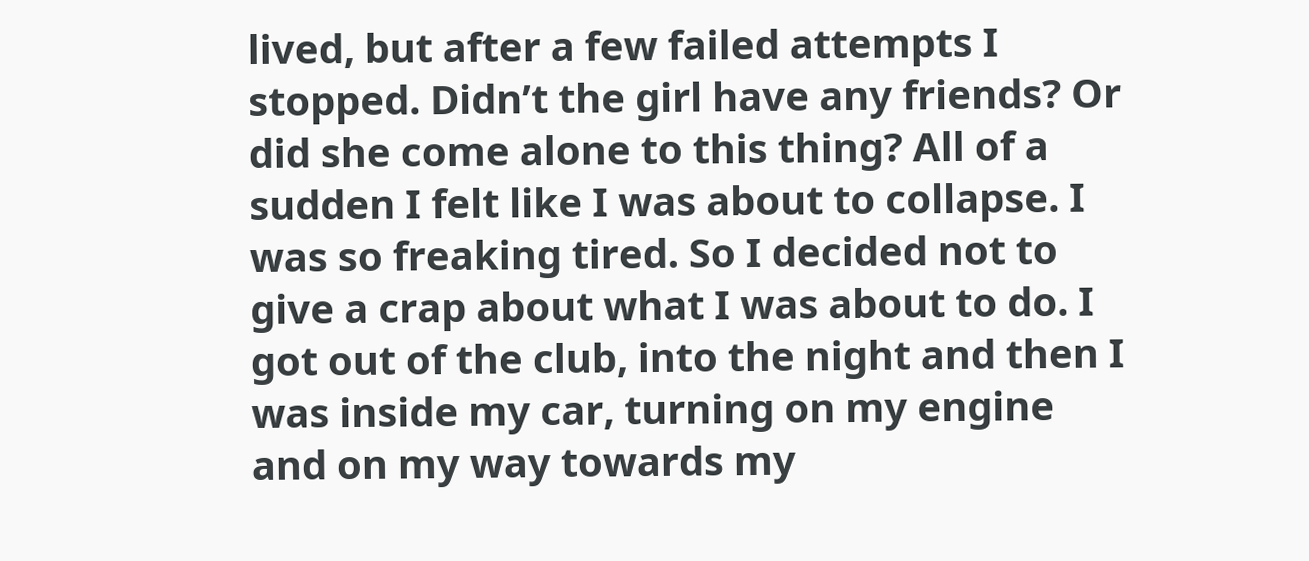lived, but after a few failed attempts I stopped. Didn’t the girl have any friends? Or did she come alone to this thing? All of a sudden I felt like I was about to collapse. I was so freaking tired. So I decided not to give a crap about what I was about to do. I got out of the club, into the night and then I was inside my car, turning on my engine and on my way towards my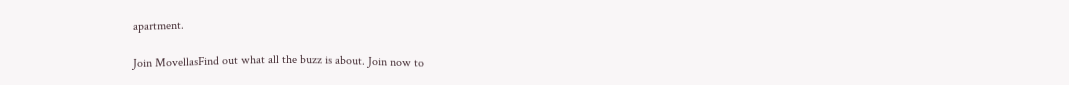apartment.

Join MovellasFind out what all the buzz is about. Join now to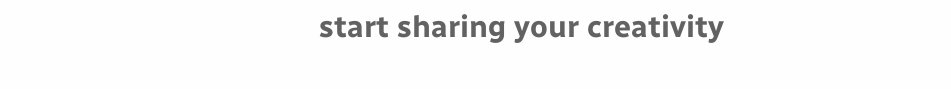start sharing your creativity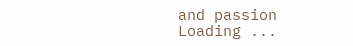and passion
Loading ...